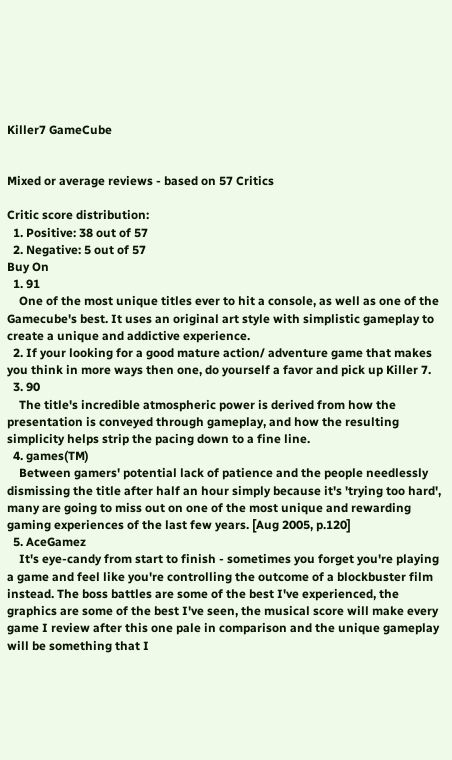Killer7 GameCube


Mixed or average reviews - based on 57 Critics

Critic score distribution:
  1. Positive: 38 out of 57
  2. Negative: 5 out of 57
Buy On
  1. 91
    One of the most unique titles ever to hit a console, as well as one of the Gamecube's best. It uses an original art style with simplistic gameplay to create a unique and addictive experience.
  2. If your looking for a good mature action/ adventure game that makes you think in more ways then one, do yourself a favor and pick up Killer 7.
  3. 90
    The title's incredible atmospheric power is derived from how the presentation is conveyed through gameplay, and how the resulting simplicity helps strip the pacing down to a fine line.
  4. games(TM)
    Between gamers' potential lack of patience and the people needlessly dismissing the title after half an hour simply because it's 'trying too hard', many are going to miss out on one of the most unique and rewarding gaming experiences of the last few years. [Aug 2005, p.120]
  5. AceGamez
    It's eye-candy from start to finish - sometimes you forget you're playing a game and feel like you're controlling the outcome of a blockbuster film instead. The boss battles are some of the best I've experienced, the graphics are some of the best I've seen, the musical score will make every game I review after this one pale in comparison and the unique gameplay will be something that I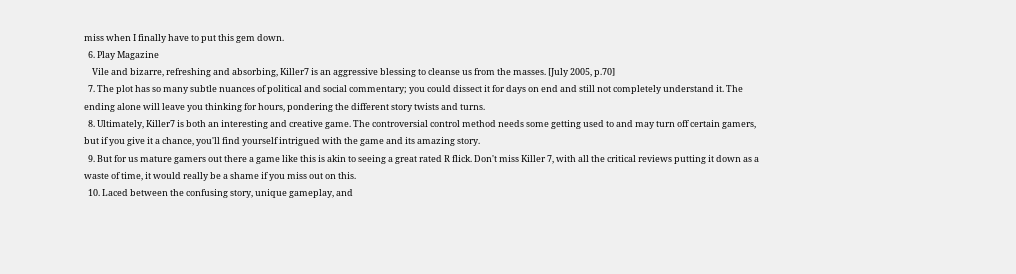miss when I finally have to put this gem down.
  6. Play Magazine
    Vile and bizarre, refreshing and absorbing, Killer7 is an aggressive blessing to cleanse us from the masses. [July 2005, p.70]
  7. The plot has so many subtle nuances of political and social commentary; you could dissect it for days on end and still not completely understand it. The ending alone will leave you thinking for hours, pondering the different story twists and turns.
  8. Ultimately, Killer7 is both an interesting and creative game. The controversial control method needs some getting used to and may turn off certain gamers, but if you give it a chance, you'll find yourself intrigued with the game and its amazing story.
  9. But for us mature gamers out there a game like this is akin to seeing a great rated R flick. Don't miss Killer 7, with all the critical reviews putting it down as a waste of time, it would really be a shame if you miss out on this.
  10. Laced between the confusing story, unique gameplay, and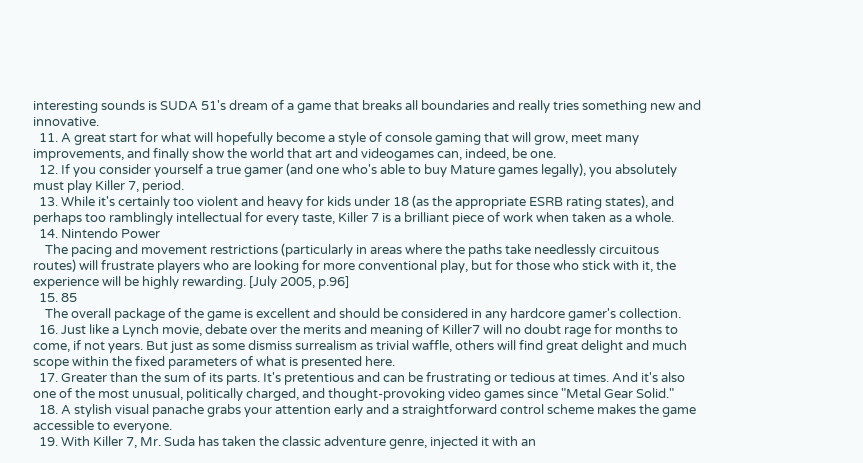interesting sounds is SUDA 51's dream of a game that breaks all boundaries and really tries something new and innovative.
  11. A great start for what will hopefully become a style of console gaming that will grow, meet many improvements, and finally show the world that art and videogames can, indeed, be one.
  12. If you consider yourself a true gamer (and one who's able to buy Mature games legally), you absolutely must play Killer 7, period.
  13. While it's certainly too violent and heavy for kids under 18 (as the appropriate ESRB rating states), and perhaps too ramblingly intellectual for every taste, Killer 7 is a brilliant piece of work when taken as a whole.
  14. Nintendo Power
    The pacing and movement restrictions (particularly in areas where the paths take needlessly circuitous routes) will frustrate players who are looking for more conventional play, but for those who stick with it, the experience will be highly rewarding. [July 2005, p.96]
  15. 85
    The overall package of the game is excellent and should be considered in any hardcore gamer's collection.
  16. Just like a Lynch movie, debate over the merits and meaning of Killer7 will no doubt rage for months to come, if not years. But just as some dismiss surrealism as trivial waffle, others will find great delight and much scope within the fixed parameters of what is presented here.
  17. Greater than the sum of its parts. It's pretentious and can be frustrating or tedious at times. And it's also one of the most unusual, politically charged, and thought-provoking video games since "Metal Gear Solid."
  18. A stylish visual panache grabs your attention early and a straightforward control scheme makes the game accessible to everyone.
  19. With Killer 7, Mr. Suda has taken the classic adventure genre, injected it with an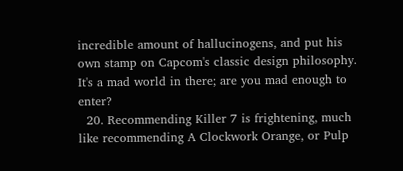incredible amount of hallucinogens, and put his own stamp on Capcom's classic design philosophy. It's a mad world in there; are you mad enough to enter?
  20. Recommending Killer 7 is frightening, much like recommending A Clockwork Orange, or Pulp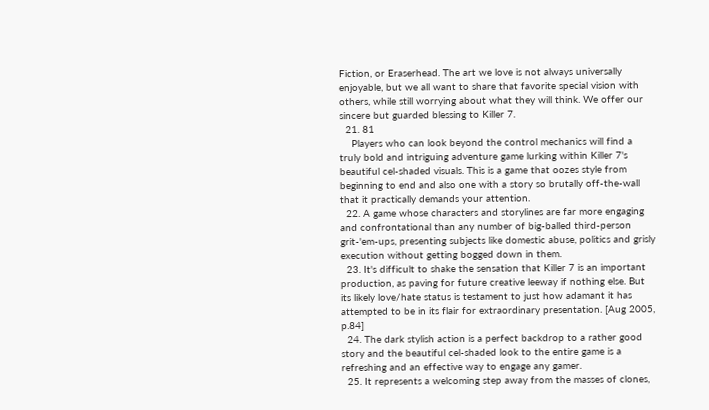Fiction, or Eraserhead. The art we love is not always universally enjoyable, but we all want to share that favorite special vision with others, while still worrying about what they will think. We offer our sincere but guarded blessing to Killer 7.
  21. 81
    Players who can look beyond the control mechanics will find a truly bold and intriguing adventure game lurking within Killer 7's beautiful cel-shaded visuals. This is a game that oozes style from beginning to end and also one with a story so brutally off-the-wall that it practically demands your attention.
  22. A game whose characters and storylines are far more engaging and confrontational than any number of big-balled third-person grit-'em-ups, presenting subjects like domestic abuse, politics and grisly execution without getting bogged down in them.
  23. It's difficult to shake the sensation that Killer 7 is an important production, as paving for future creative leeway if nothing else. But its likely love/hate status is testament to just how adamant it has attempted to be in its flair for extraordinary presentation. [Aug 2005, p.84]
  24. The dark stylish action is a perfect backdrop to a rather good story and the beautiful cel-shaded look to the entire game is a refreshing and an effective way to engage any gamer.
  25. It represents a welcoming step away from the masses of clones,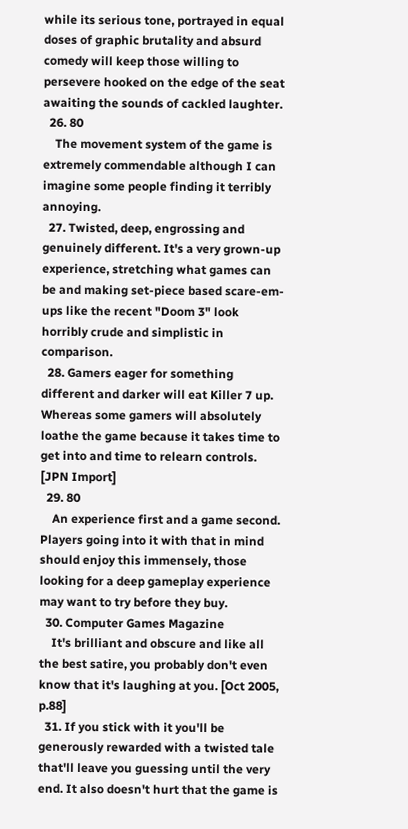while its serious tone, portrayed in equal doses of graphic brutality and absurd comedy will keep those willing to persevere hooked on the edge of the seat awaiting the sounds of cackled laughter.
  26. 80
    The movement system of the game is extremely commendable although I can imagine some people finding it terribly annoying.
  27. Twisted, deep, engrossing and genuinely different. It's a very grown-up experience, stretching what games can be and making set-piece based scare-em-ups like the recent "Doom 3" look horribly crude and simplistic in comparison.
  28. Gamers eager for something different and darker will eat Killer 7 up. Whereas some gamers will absolutely loathe the game because it takes time to get into and time to relearn controls. [JPN Import]
  29. 80
    An experience first and a game second. Players going into it with that in mind should enjoy this immensely, those looking for a deep gameplay experience may want to try before they buy.
  30. Computer Games Magazine
    It's brilliant and obscure and like all the best satire, you probably don't even know that it's laughing at you. [Oct 2005, p.88]
  31. If you stick with it you'll be generously rewarded with a twisted tale that'll leave you guessing until the very end. It also doesn't hurt that the game is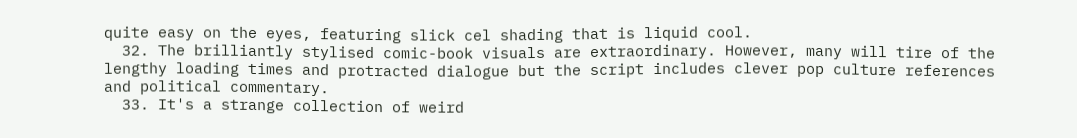quite easy on the eyes, featuring slick cel shading that is liquid cool.
  32. The brilliantly stylised comic-book visuals are extraordinary. However, many will tire of the lengthy loading times and protracted dialogue but the script includes clever pop culture references and political commentary.
  33. It's a strange collection of weird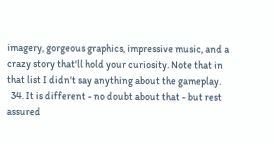imagery, gorgeous graphics, impressive music, and a crazy story that'll hold your curiosity. Note that in that list I didn't say anything about the gameplay.
  34. It is different - no doubt about that - but rest assured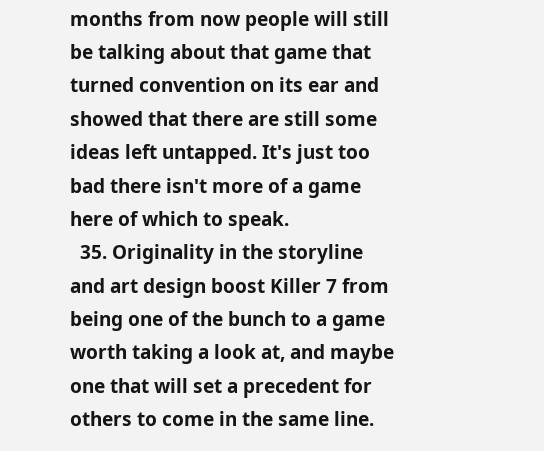months from now people will still be talking about that game that turned convention on its ear and showed that there are still some ideas left untapped. It's just too bad there isn't more of a game here of which to speak.
  35. Originality in the storyline and art design boost Killer 7 from being one of the bunch to a game worth taking a look at, and maybe one that will set a precedent for others to come in the same line.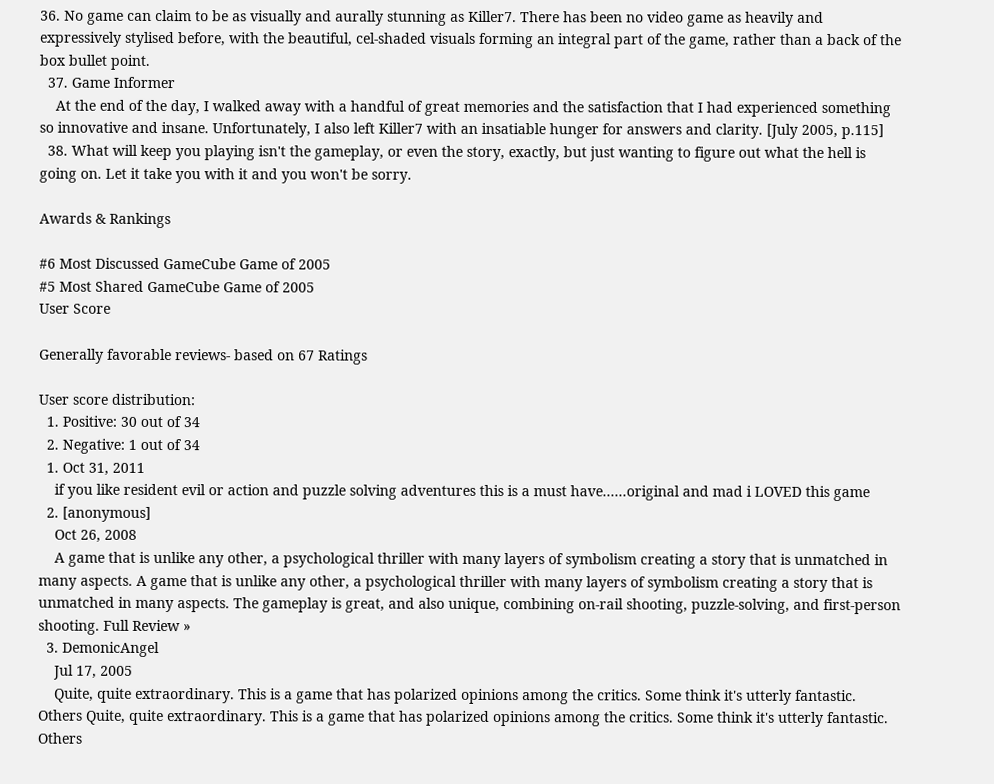36. No game can claim to be as visually and aurally stunning as Killer7. There has been no video game as heavily and expressively stylised before, with the beautiful, cel-shaded visuals forming an integral part of the game, rather than a back of the box bullet point.
  37. Game Informer
    At the end of the day, I walked away with a handful of great memories and the satisfaction that I had experienced something so innovative and insane. Unfortunately, I also left Killer7 with an insatiable hunger for answers and clarity. [July 2005, p.115]
  38. What will keep you playing isn't the gameplay, or even the story, exactly, but just wanting to figure out what the hell is going on. Let it take you with it and you won't be sorry.

Awards & Rankings

#6 Most Discussed GameCube Game of 2005
#5 Most Shared GameCube Game of 2005
User Score

Generally favorable reviews- based on 67 Ratings

User score distribution:
  1. Positive: 30 out of 34
  2. Negative: 1 out of 34
  1. Oct 31, 2011
    if you like resident evil or action and puzzle solving adventures this is a must have......original and mad i LOVED this game
  2. [anonymous]
    Oct 26, 2008
    A game that is unlike any other, a psychological thriller with many layers of symbolism creating a story that is unmatched in many aspects. A game that is unlike any other, a psychological thriller with many layers of symbolism creating a story that is unmatched in many aspects. The gameplay is great, and also unique, combining on-rail shooting, puzzle-solving, and first-person shooting. Full Review »
  3. DemonicAngel
    Jul 17, 2005
    Quite, quite extraordinary. This is a game that has polarized opinions among the critics. Some think it's utterly fantastic. Others Quite, quite extraordinary. This is a game that has polarized opinions among the critics. Some think it's utterly fantastic. Others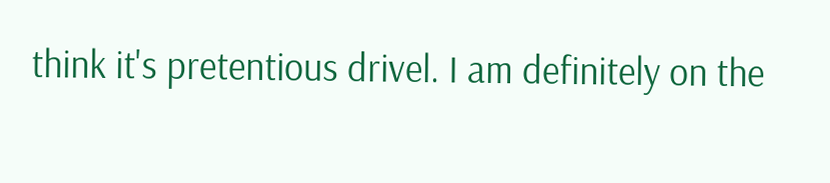think it's pretentious drivel. I am definitely on the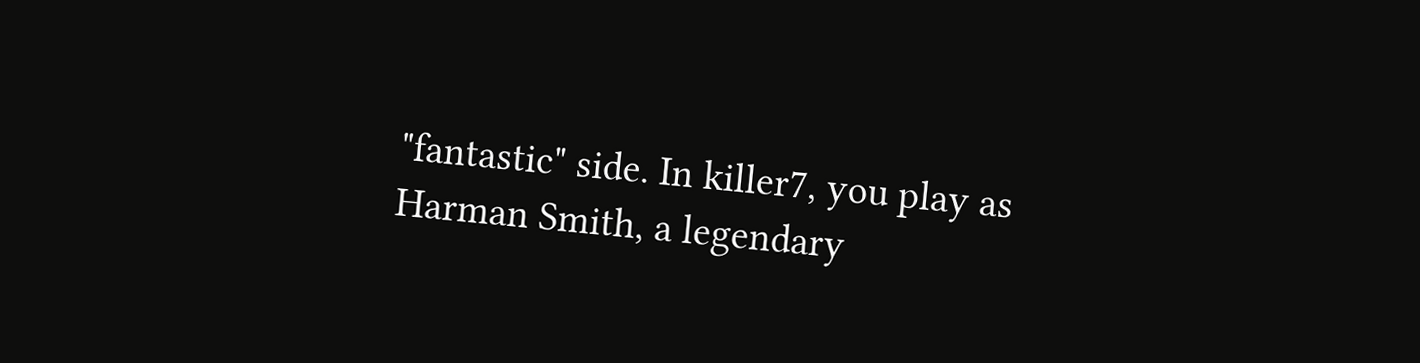"fantastic" side. In killer7, you play as Harman Smith, a legendary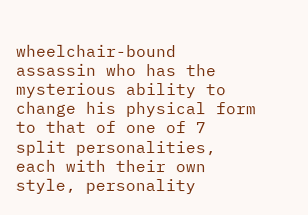wheelchair-bound assassin who has the mysterious ability to change his physical form to that of one of 7 split personalities, each with their own style, personality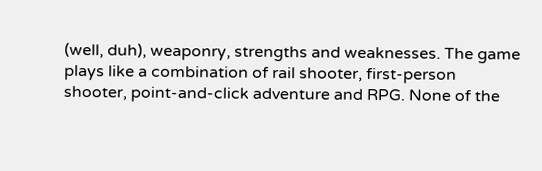(well, duh), weaponry, strengths and weaknesses. The game plays like a combination of rail shooter, first-person shooter, point-and-click adventure and RPG. None of the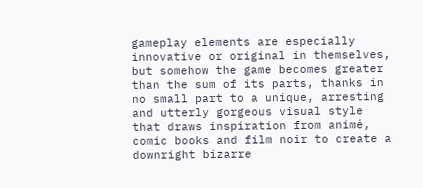gameplay elements are especially innovative or original in themselves, but somehow the game becomes greater than the sum of its parts, thanks in no small part to a unique, arresting and utterly gorgeous visual style that draws inspiration from animé, comic books and film noir to create a downright bizarre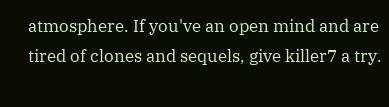atmosphere. If you've an open mind and are tired of clones and sequels, give killer7 a try.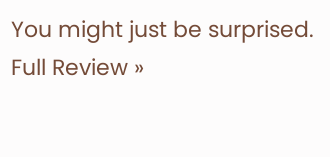You might just be surprised. Full Review »